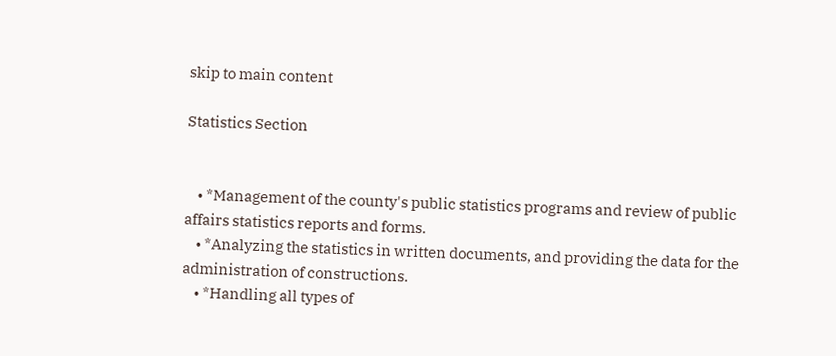skip to main content

Statistics Section


    • *Management of the county's public statistics programs and review of public affairs statistics reports and forms.
    • *Analyzing the statistics in written documents, and providing the data for the administration of constructions.
    • *Handling all types of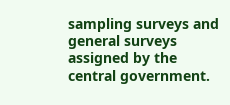sampling surveys and general surveys assigned by the central government.